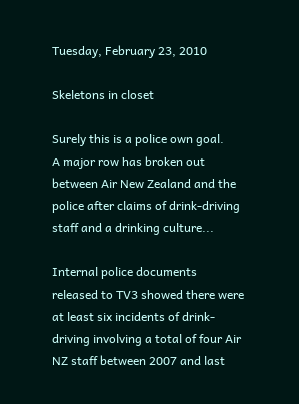Tuesday, February 23, 2010

Skeletons in closet

Surely this is a police own goal.
A major row has broken out between Air New Zealand and the police after claims of drink-driving staff and a drinking culture...

Internal police documents released to TV3 showed there were at least six incidents of drink-driving involving a total of four Air NZ staff between 2007 and last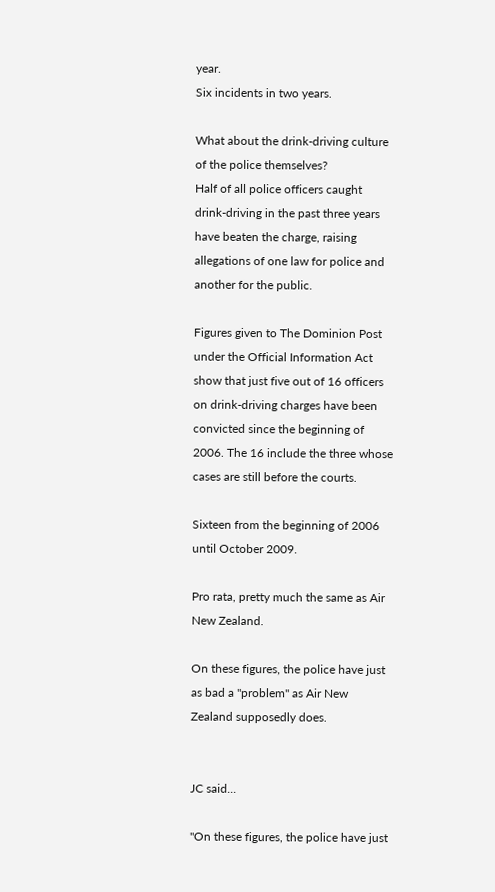year.
Six incidents in two years.

What about the drink-driving culture of the police themselves?
Half of all police officers caught drink-driving in the past three years have beaten the charge, raising allegations of one law for police and another for the public.

Figures given to The Dominion Post under the Official Information Act show that just five out of 16 officers on drink-driving charges have been convicted since the beginning of 2006. The 16 include the three whose cases are still before the courts.

Sixteen from the beginning of 2006 until October 2009.

Pro rata, pretty much the same as Air New Zealand.

On these figures, the police have just as bad a "problem" as Air New Zealand supposedly does.


JC said...

"On these figures, the police have just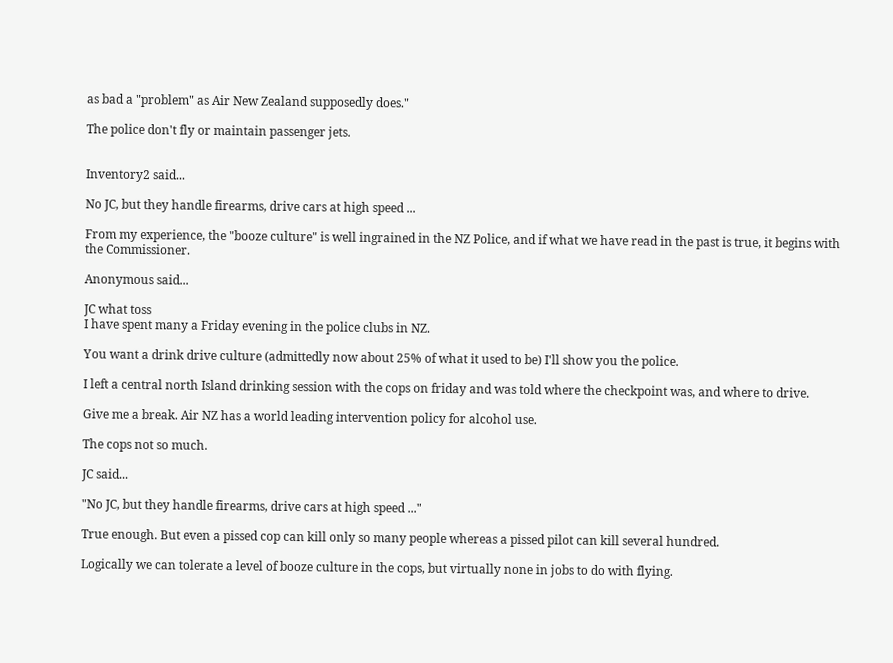as bad a "problem" as Air New Zealand supposedly does."

The police don't fly or maintain passenger jets.


Inventory2 said...

No JC, but they handle firearms, drive cars at high speed ...

From my experience, the "booze culture" is well ingrained in the NZ Police, and if what we have read in the past is true, it begins with the Commissioner.

Anonymous said...

JC what toss
I have spent many a Friday evening in the police clubs in NZ.

You want a drink drive culture (admittedly now about 25% of what it used to be) I'll show you the police.

I left a central north Island drinking session with the cops on friday and was told where the checkpoint was, and where to drive.

Give me a break. Air NZ has a world leading intervention policy for alcohol use.

The cops not so much.

JC said...

"No JC, but they handle firearms, drive cars at high speed ..."

True enough. But even a pissed cop can kill only so many people whereas a pissed pilot can kill several hundred.

Logically we can tolerate a level of booze culture in the cops, but virtually none in jobs to do with flying.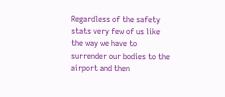Regardless of the safety stats very few of us like the way we have to surrender our bodies to the airport and then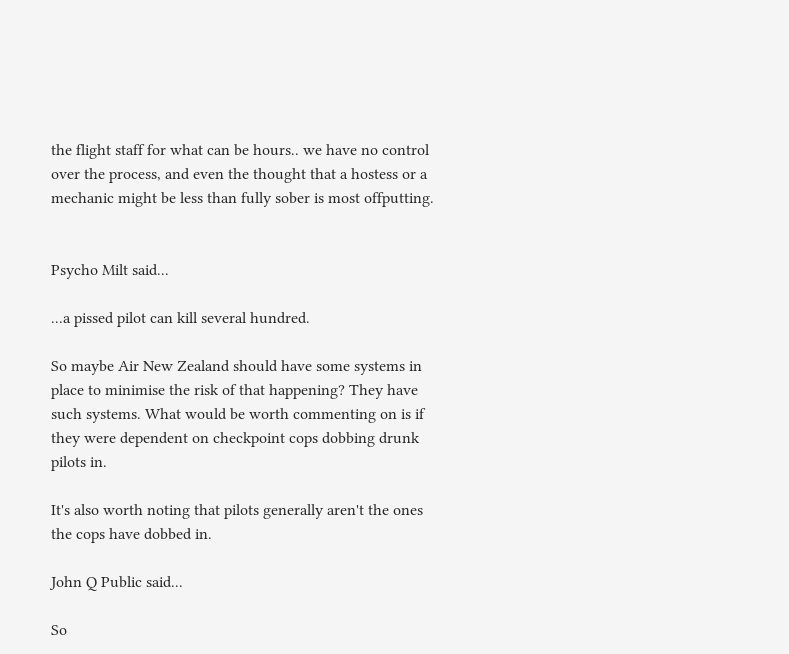the flight staff for what can be hours.. we have no control over the process, and even the thought that a hostess or a mechanic might be less than fully sober is most offputting.


Psycho Milt said...

...a pissed pilot can kill several hundred.

So maybe Air New Zealand should have some systems in place to minimise the risk of that happening? They have such systems. What would be worth commenting on is if they were dependent on checkpoint cops dobbing drunk pilots in.

It's also worth noting that pilots generally aren't the ones the cops have dobbed in.

John Q Public said...

So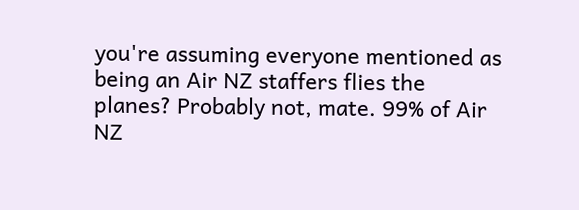you're assuming everyone mentioned as being an Air NZ staffers flies the planes? Probably not, mate. 99% of Air NZ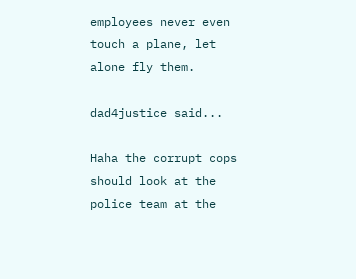employees never even touch a plane, let alone fly them.

dad4justice said...

Haha the corrupt cops should look at the police team at the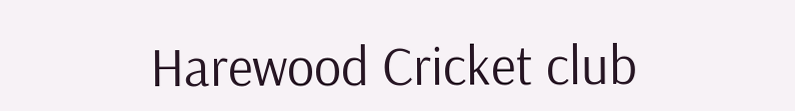Harewood Cricket club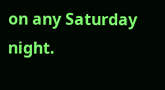on any Saturday night.